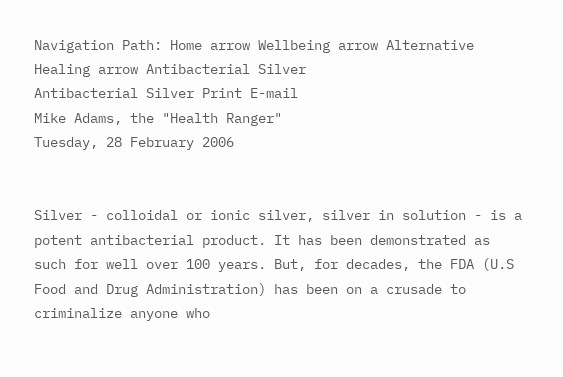Navigation Path: Home arrow Wellbeing arrow Alternative Healing arrow Antibacterial Silver
Antibacterial Silver Print E-mail
Mike Adams, the "Health Ranger"
Tuesday, 28 February 2006


Silver - colloidal or ionic silver, silver in solution - is a potent antibacterial product. It has been demonstrated as such for well over 100 years. But, for decades, the FDA (U.S Food and Drug Administration) has been on a crusade to criminalize anyone who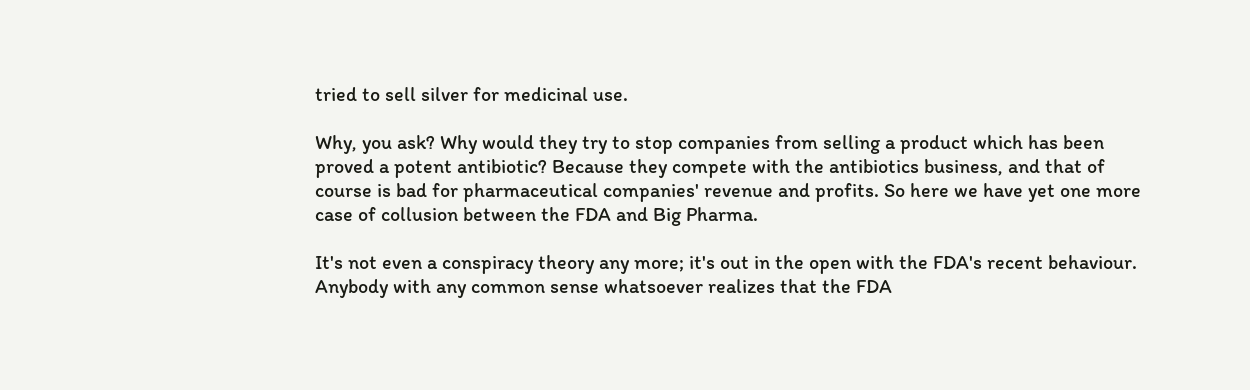tried to sell silver for medicinal use.

Why, you ask? Why would they try to stop companies from selling a product which has been proved a potent antibiotic? Because they compete with the antibiotics business, and that of course is bad for pharmaceutical companies' revenue and profits. So here we have yet one more case of collusion between the FDA and Big Pharma.

It's not even a conspiracy theory any more; it's out in the open with the FDA's recent behaviour. Anybody with any common sense whatsoever realizes that the FDA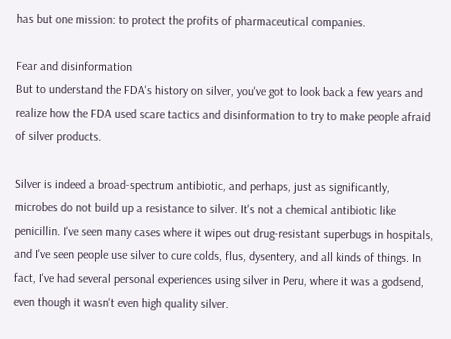has but one mission: to protect the profits of pharmaceutical companies.

Fear and disinformation
But to understand the FDA's history on silver, you've got to look back a few years and realize how the FDA used scare tactics and disinformation to try to make people afraid of silver products.

Silver is indeed a broad-spectrum antibiotic, and perhaps, just as significantly, microbes do not build up a resistance to silver. It's not a chemical antibiotic like penicillin. I've seen many cases where it wipes out drug-resistant superbugs in hospitals, and I've seen people use silver to cure colds, flus, dysentery, and all kinds of things. In fact, I've had several personal experiences using silver in Peru, where it was a godsend, even though it wasn't even high quality silver.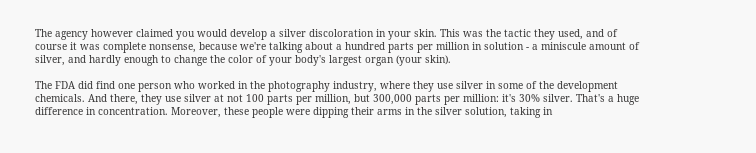The agency however claimed you would develop a silver discoloration in your skin. This was the tactic they used, and of course it was complete nonsense, because we're talking about a hundred parts per million in solution - a miniscule amount of silver, and hardly enough to change the color of your body's largest organ (your skin).

The FDA did find one person who worked in the photography industry, where they use silver in some of the development chemicals. And there, they use silver at not 100 parts per million, but 300,000 parts per million: it's 30% silver. That's a huge difference in concentration. Moreover, these people were dipping their arms in the silver solution, taking in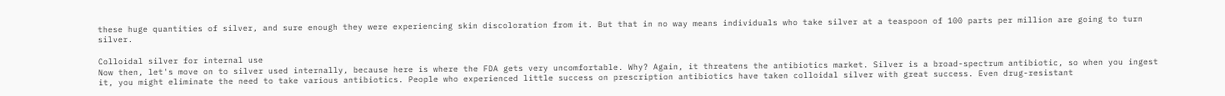these huge quantities of silver, and sure enough they were experiencing skin discoloration from it. But that in no way means individuals who take silver at a teaspoon of 100 parts per million are going to turn silver.

Colloidal silver for internal use
Now then, let's move on to silver used internally, because here is where the FDA gets very uncomfortable. Why? Again, it threatens the antibiotics market. Silver is a broad-spectrum antibiotic, so when you ingest it, you might eliminate the need to take various antibiotics. People who experienced little success on prescription antibiotics have taken colloidal silver with great success. Even drug-resistant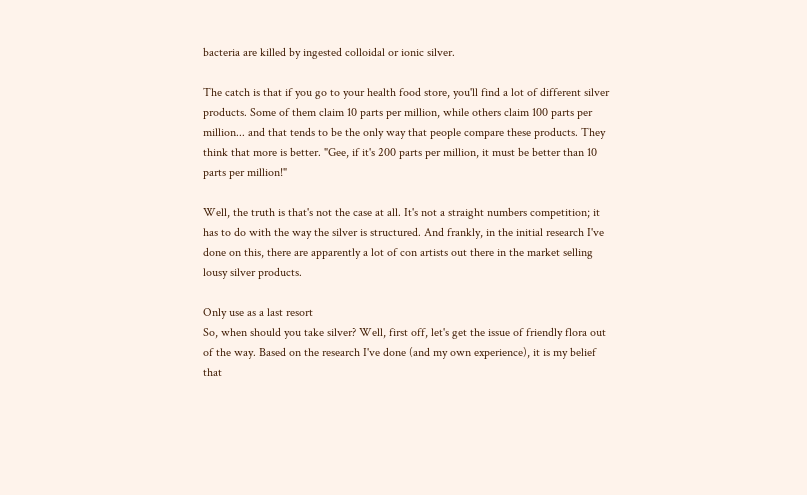bacteria are killed by ingested colloidal or ionic silver.

The catch is that if you go to your health food store, you'll find a lot of different silver products. Some of them claim 10 parts per million, while others claim 100 parts per million... and that tends to be the only way that people compare these products. They think that more is better. "Gee, if it's 200 parts per million, it must be better than 10 parts per million!"

Well, the truth is that's not the case at all. It's not a straight numbers competition; it has to do with the way the silver is structured. And frankly, in the initial research I've done on this, there are apparently a lot of con artists out there in the market selling lousy silver products.

Only use as a last resort
So, when should you take silver? Well, first off, let's get the issue of friendly flora out of the way. Based on the research I've done (and my own experience), it is my belief that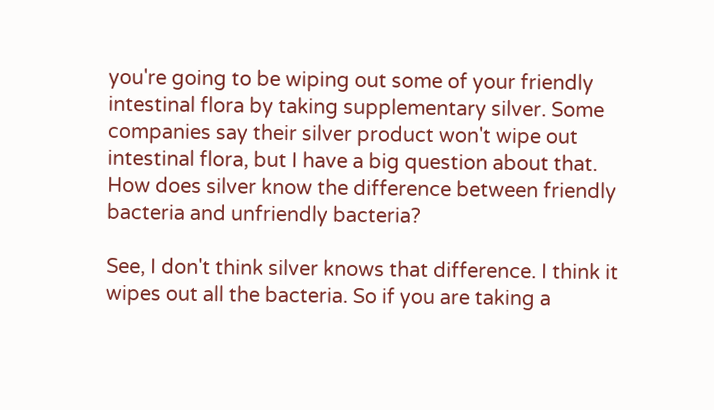you're going to be wiping out some of your friendly intestinal flora by taking supplementary silver. Some companies say their silver product won't wipe out intestinal flora, but I have a big question about that. How does silver know the difference between friendly bacteria and unfriendly bacteria?

See, I don't think silver knows that difference. I think it wipes out all the bacteria. So if you are taking a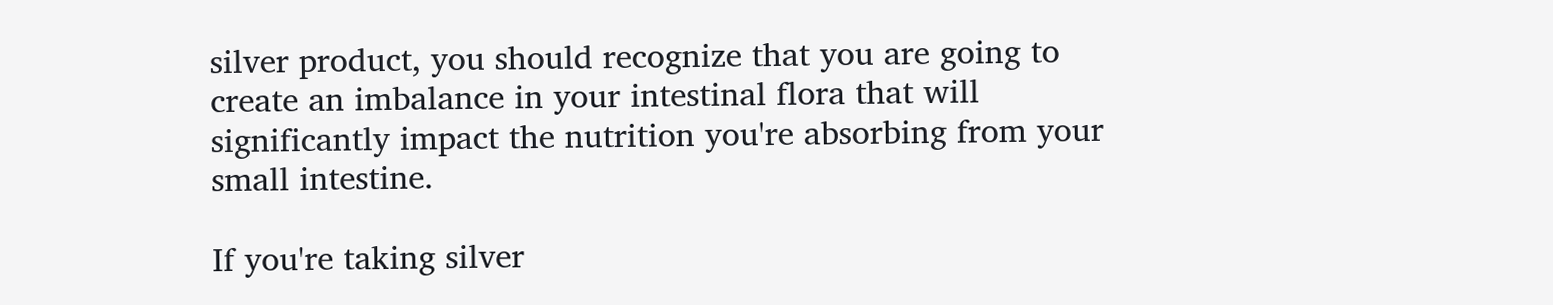silver product, you should recognize that you are going to create an imbalance in your intestinal flora that will significantly impact the nutrition you're absorbing from your small intestine.

If you're taking silver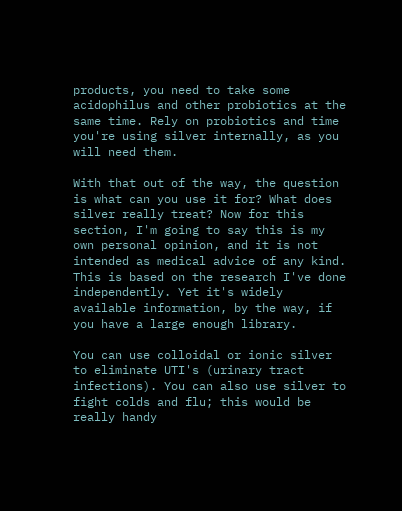products, you need to take some acidophilus and other probiotics at the same time. Rely on probiotics and time you're using silver internally, as you will need them.

With that out of the way, the question is what can you use it for? What does silver really treat? Now for this section, I'm going to say this is my own personal opinion, and it is not intended as medical advice of any kind. This is based on the research I've done independently. Yet it's widely available information, by the way, if you have a large enough library.

You can use colloidal or ionic silver to eliminate UTI's (urinary tract infections). You can also use silver to fight colds and flu; this would be really handy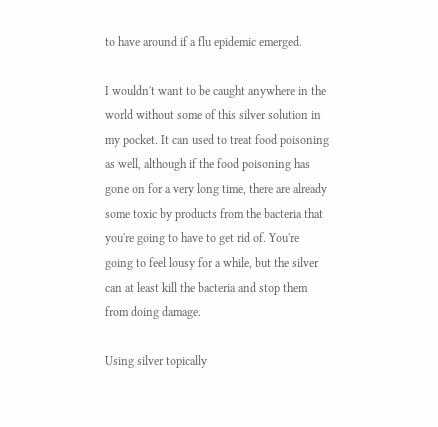to have around if a flu epidemic emerged.

I wouldn't want to be caught anywhere in the world without some of this silver solution in my pocket. It can used to treat food poisoning as well, although if the food poisoning has gone on for a very long time, there are already some toxic by products from the bacteria that you're going to have to get rid of. You're going to feel lousy for a while, but the silver can at least kill the bacteria and stop them from doing damage.

Using silver topically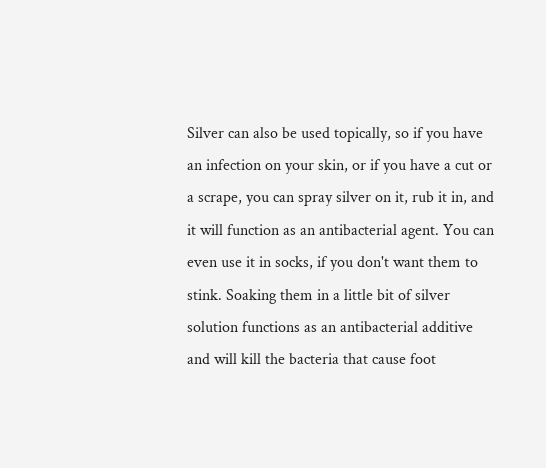Silver can also be used topically, so if you have an infection on your skin, or if you have a cut or a scrape, you can spray silver on it, rub it in, and it will function as an antibacterial agent. You can even use it in socks, if you don't want them to stink. Soaking them in a little bit of silver solution functions as an antibacterial additive and will kill the bacteria that cause foot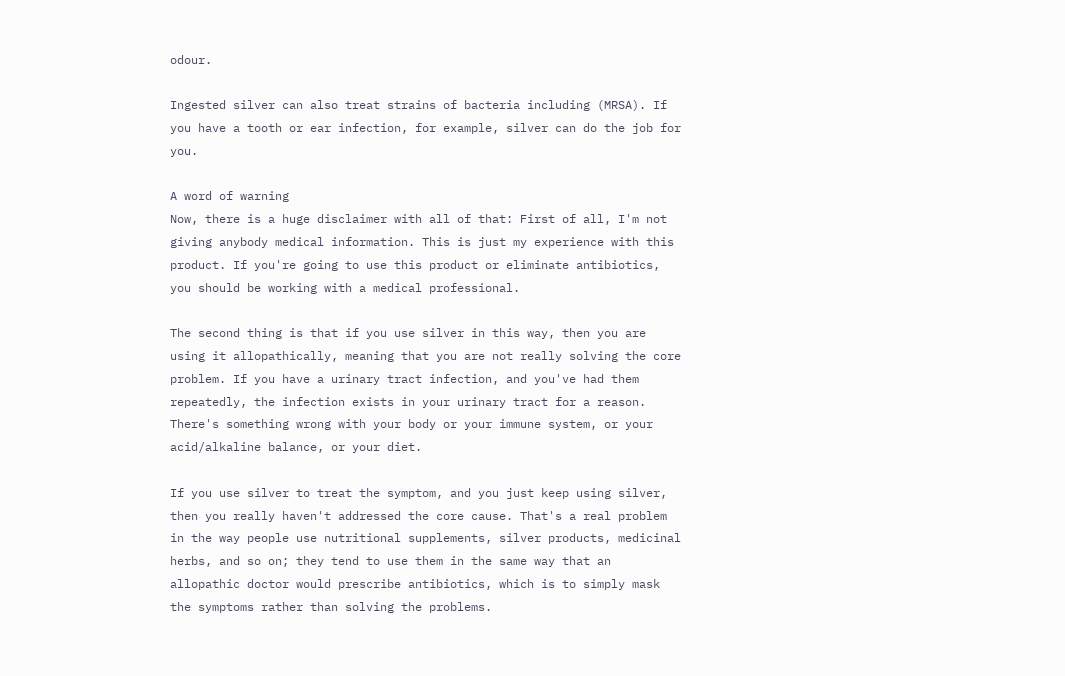odour.

Ingested silver can also treat strains of bacteria including (MRSA). If you have a tooth or ear infection, for example, silver can do the job for you.

A word of warning
Now, there is a huge disclaimer with all of that: First of all, I'm not giving anybody medical information. This is just my experience with this product. If you're going to use this product or eliminate antibiotics, you should be working with a medical professional.

The second thing is that if you use silver in this way, then you are using it allopathically, meaning that you are not really solving the core problem. If you have a urinary tract infection, and you've had them repeatedly, the infection exists in your urinary tract for a reason. There's something wrong with your body or your immune system, or your acid/alkaline balance, or your diet.

If you use silver to treat the symptom, and you just keep using silver, then you really haven't addressed the core cause. That's a real problem in the way people use nutritional supplements, silver products, medicinal herbs, and so on; they tend to use them in the same way that an allopathic doctor would prescribe antibiotics, which is to simply mask the symptoms rather than solving the problems.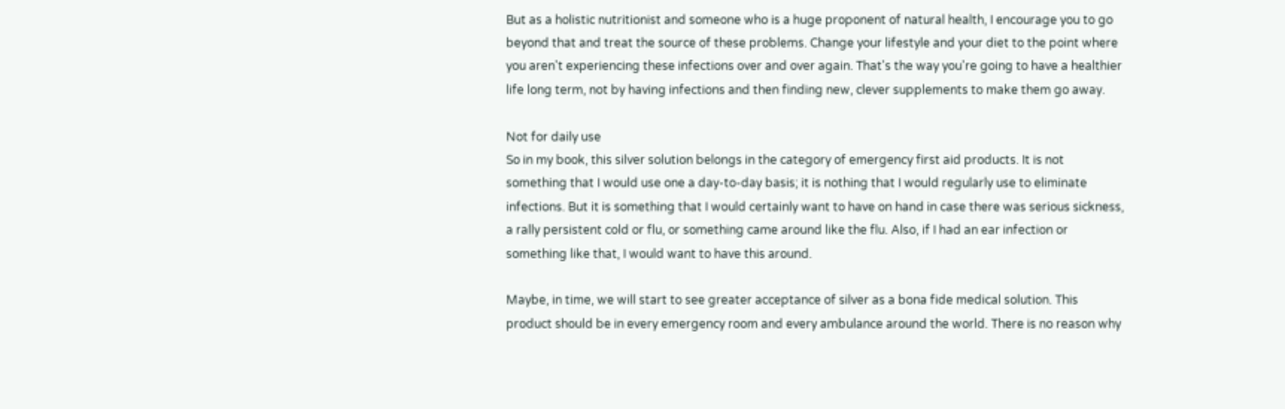But as a holistic nutritionist and someone who is a huge proponent of natural health, I encourage you to go beyond that and treat the source of these problems. Change your lifestyle and your diet to the point where you aren't experiencing these infections over and over again. That's the way you're going to have a healthier life long term, not by having infections and then finding new, clever supplements to make them go away.

Not for daily use
So in my book, this silver solution belongs in the category of emergency first aid products. It is not something that I would use one a day-to-day basis; it is nothing that I would regularly use to eliminate infections. But it is something that I would certainly want to have on hand in case there was serious sickness, a rally persistent cold or flu, or something came around like the flu. Also, if I had an ear infection or something like that, I would want to have this around.

Maybe, in time, we will start to see greater acceptance of silver as a bona fide medical solution. This product should be in every emergency room and every ambulance around the world. There is no reason why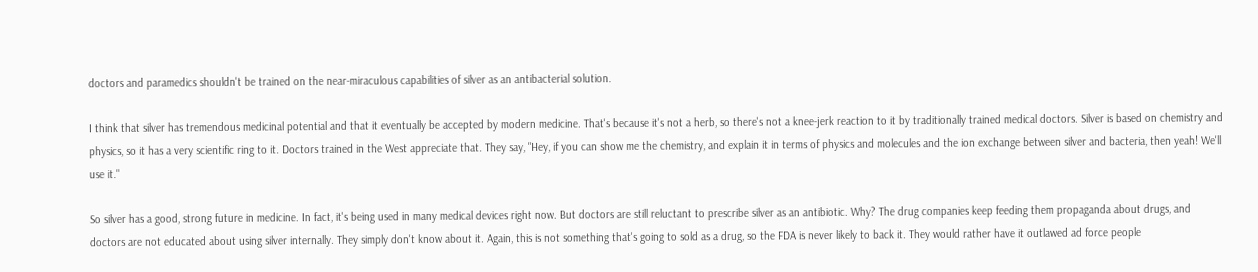doctors and paramedics shouldn't be trained on the near-miraculous capabilities of silver as an antibacterial solution.

I think that silver has tremendous medicinal potential and that it eventually be accepted by modern medicine. That's because it's not a herb, so there's not a knee-jerk reaction to it by traditionally trained medical doctors. Silver is based on chemistry and physics, so it has a very scientific ring to it. Doctors trained in the West appreciate that. They say, "Hey, if you can show me the chemistry, and explain it in terms of physics and molecules and the ion exchange between silver and bacteria, then yeah! We'll use it."

So silver has a good, strong future in medicine. In fact, it's being used in many medical devices right now. But doctors are still reluctant to prescribe silver as an antibiotic. Why? The drug companies keep feeding them propaganda about drugs, and doctors are not educated about using silver internally. They simply don't know about it. Again, this is not something that's going to sold as a drug, so the FDA is never likely to back it. They would rather have it outlawed ad force people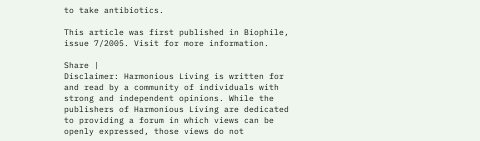to take antibiotics.

This article was first published in Biophile, issue 7/2005. Visit for more information.

Share |
Disclaimer: Harmonious Living is written for and read by a community of individuals with strong and independent opinions. While the publishers of Harmonious Living are dedicated to providing a forum in which views can be openly expressed, those views do not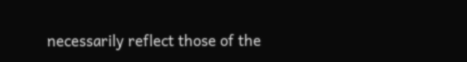necessarily reflect those of the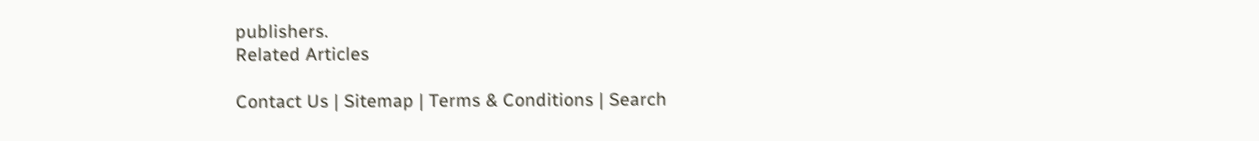publishers.
Related Articles

Contact Us | Sitemap | Terms & Conditions | Search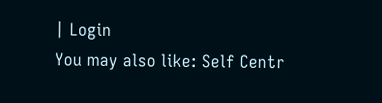| Login
You may also like: Self Centr